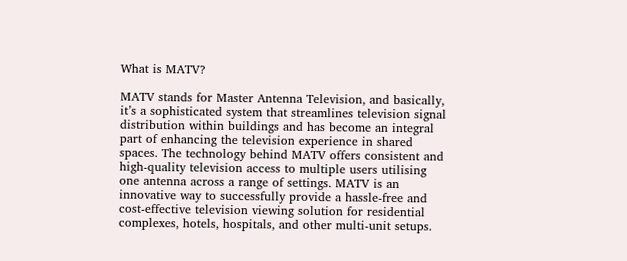What is MATV?

MATV stands for Master Antenna Television, and basically, it’s a sophisticated system that streamlines television signal distribution within buildings and has become an integral part of enhancing the television experience in shared spaces. The technology behind MATV offers consistent and high-quality television access to multiple users utilising one antenna across a range of settings. MATV is an innovative way to successfully provide a hassle-free and cost-effective television viewing solution for residential complexes, hotels, hospitals, and other multi-unit setups.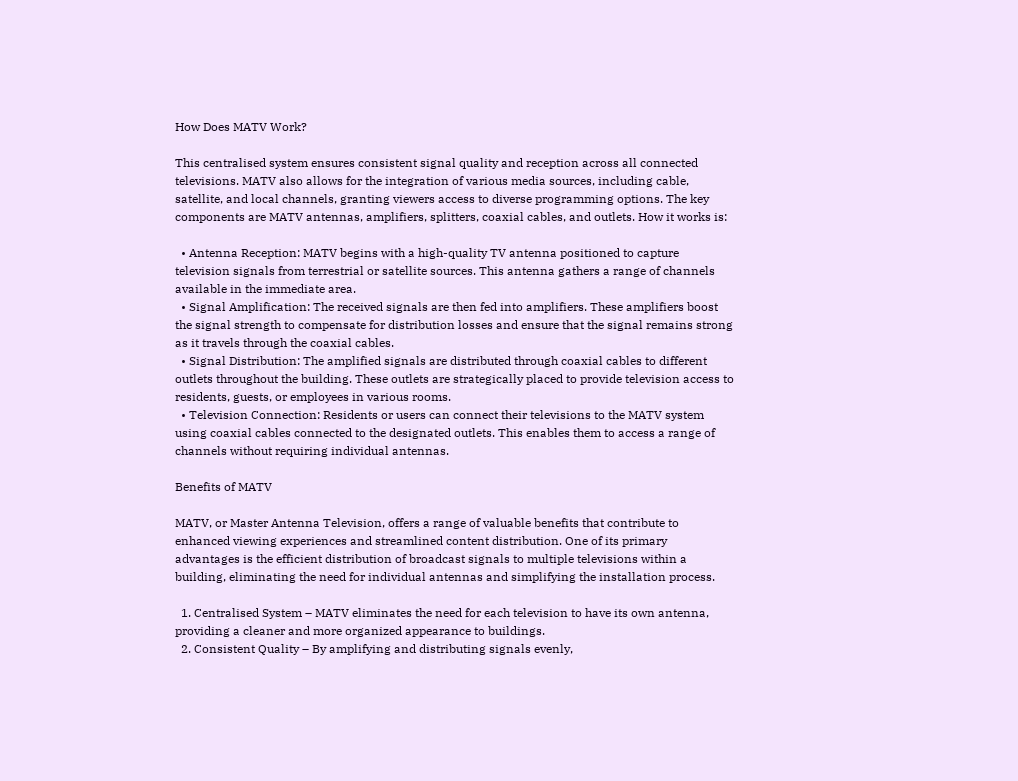How Does MATV Work?

This centralised system ensures consistent signal quality and reception across all connected televisions. MATV also allows for the integration of various media sources, including cable, satellite, and local channels, granting viewers access to diverse programming options. The key components are MATV antennas, amplifiers, splitters, coaxial cables, and outlets. How it works is:

  • Antenna Reception: MATV begins with a high-quality TV antenna positioned to capture television signals from terrestrial or satellite sources. This antenna gathers a range of channels available in the immediate area.
  • Signal Amplification: The received signals are then fed into amplifiers. These amplifiers boost the signal strength to compensate for distribution losses and ensure that the signal remains strong as it travels through the coaxial cables.
  • Signal Distribution: The amplified signals are distributed through coaxial cables to different outlets throughout the building. These outlets are strategically placed to provide television access to residents, guests, or employees in various rooms.
  • Television Connection: Residents or users can connect their televisions to the MATV system using coaxial cables connected to the designated outlets. This enables them to access a range of channels without requiring individual antennas.

Benefits of MATV

MATV, or Master Antenna Television, offers a range of valuable benefits that contribute to enhanced viewing experiences and streamlined content distribution. One of its primary advantages is the efficient distribution of broadcast signals to multiple televisions within a building, eliminating the need for individual antennas and simplifying the installation process.

  1. Centralised System – MATV eliminates the need for each television to have its own antenna, providing a cleaner and more organized appearance to buildings.
  2. Consistent Quality – By amplifying and distributing signals evenly,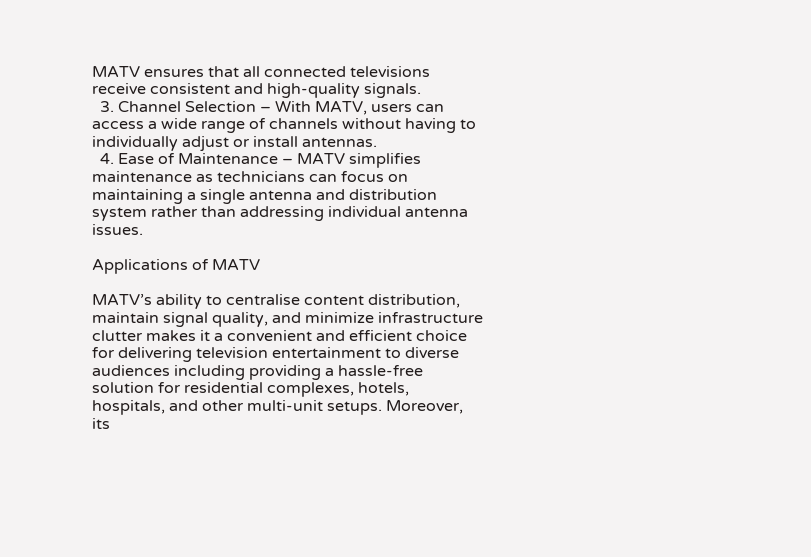MATV ensures that all connected televisions receive consistent and high-quality signals.
  3. Channel Selection – With MATV, users can access a wide range of channels without having to individually adjust or install antennas.
  4. Ease of Maintenance – MATV simplifies maintenance as technicians can focus on maintaining a single antenna and distribution system rather than addressing individual antenna issues.

Applications of MATV

MATV’s ability to centralise content distribution, maintain signal quality, and minimize infrastructure clutter makes it a convenient and efficient choice for delivering television entertainment to diverse audiences including providing a hassle-free solution for residential complexes, hotels, hospitals, and other multi-unit setups. Moreover, its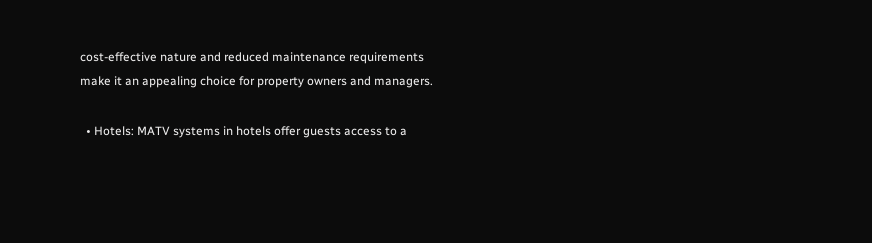cost-effective nature and reduced maintenance requirements make it an appealing choice for property owners and managers.

  • Hotels: MATV systems in hotels offer guests access to a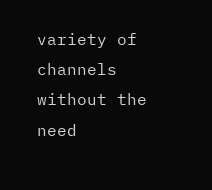variety of channels without the need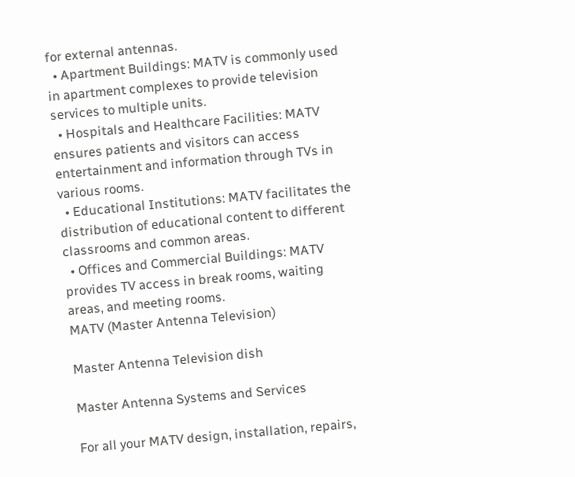for external antennas.
  • Apartment Buildings: MATV is commonly used in apartment complexes to provide television services to multiple units.
  • Hospitals and Healthcare Facilities: MATV ensures patients and visitors can access entertainment and information through TVs in various rooms.
  • Educational Institutions: MATV facilitates the distribution of educational content to different classrooms and common areas.
  • Offices and Commercial Buildings: MATV provides TV access in break rooms, waiting areas, and meeting rooms.
MATV (Master Antenna Television)

Master Antenna Television dish

Master Antenna Systems and Services

For all your MATV design, installation, repairs,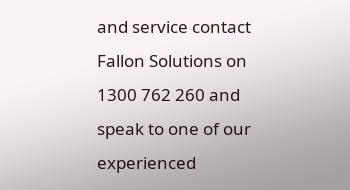and service contact Fallon Solutions on 1300 762 260 and speak to one of our experienced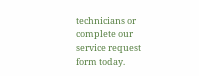technicians or complete our service request form today.